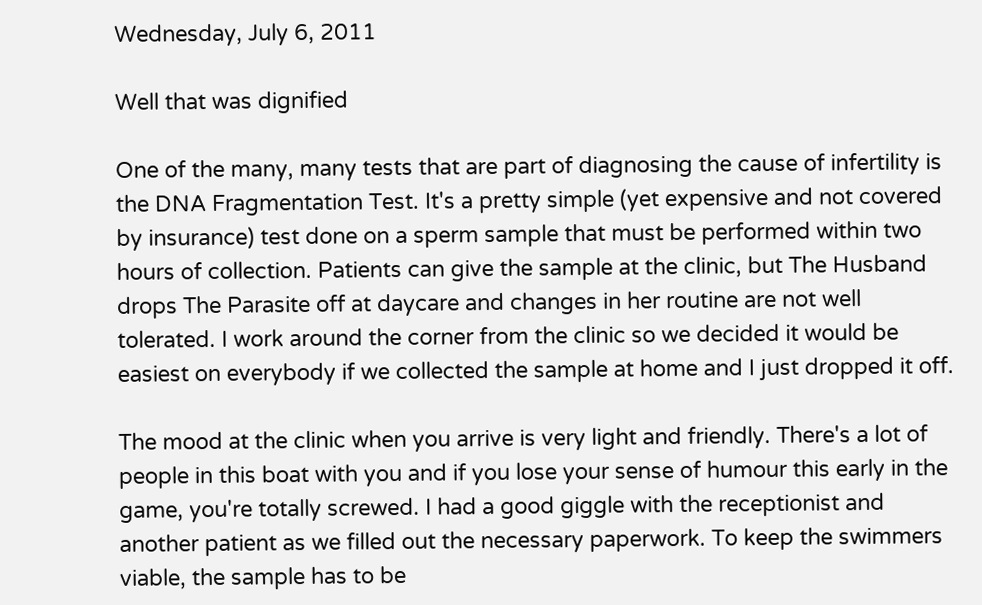Wednesday, July 6, 2011

Well that was dignified

One of the many, many tests that are part of diagnosing the cause of infertility is the DNA Fragmentation Test. It's a pretty simple (yet expensive and not covered by insurance) test done on a sperm sample that must be performed within two hours of collection. Patients can give the sample at the clinic, but The Husband drops The Parasite off at daycare and changes in her routine are not well tolerated. I work around the corner from the clinic so we decided it would be easiest on everybody if we collected the sample at home and I just dropped it off.

The mood at the clinic when you arrive is very light and friendly. There's a lot of people in this boat with you and if you lose your sense of humour this early in the game, you're totally screwed. I had a good giggle with the receptionist and another patient as we filled out the necessary paperwork. To keep the swimmers viable, the sample has to be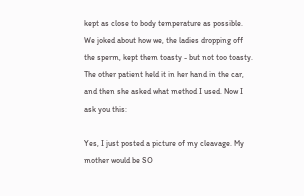kept as close to body temperature as possible. We joked about how we, the ladies dropping off the sperm, kept them toasty - but not too toasty. The other patient held it in her hand in the car, and then she asked what method I used. Now I ask you this:

Yes, I just posted a picture of my cleavage. My mother would be SO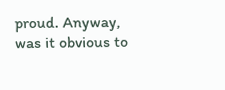proud. Anyway, was it obvious to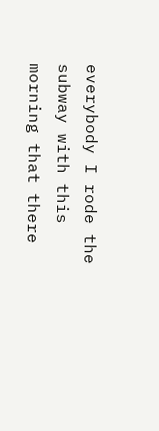everybody I rode the subway with this morning that there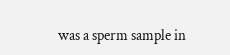was a sperm sample in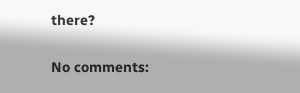there?

No comments: